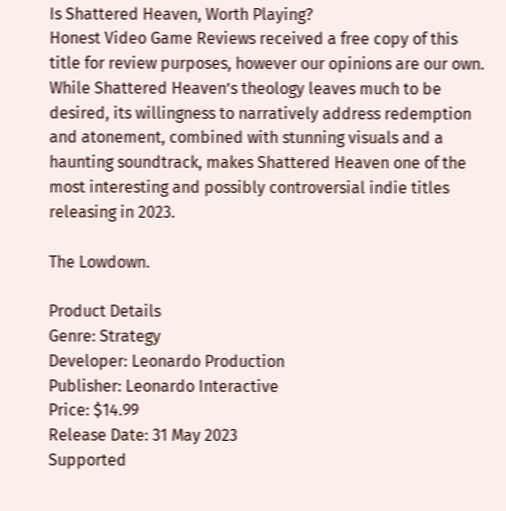Is Shattered Heaven, Worth Playing?
Honest Video Game Reviews received a free copy of this title for review purposes, however our opinions are our own.
While Shattered Heaven’s theology leaves much to be desired, its willingness to narratively address redemption and atonement, combined with stunning visuals and a haunting soundtrack, makes Shattered Heaven one of the most interesting and possibly controversial indie titles releasing in 2023.

The Lowdown.

Product Details
Genre: Strategy
Developer: Leonardo Production
Publisher: Leonardo Interactive
Price: $14.99
Release Date: 31 May 2023
Supported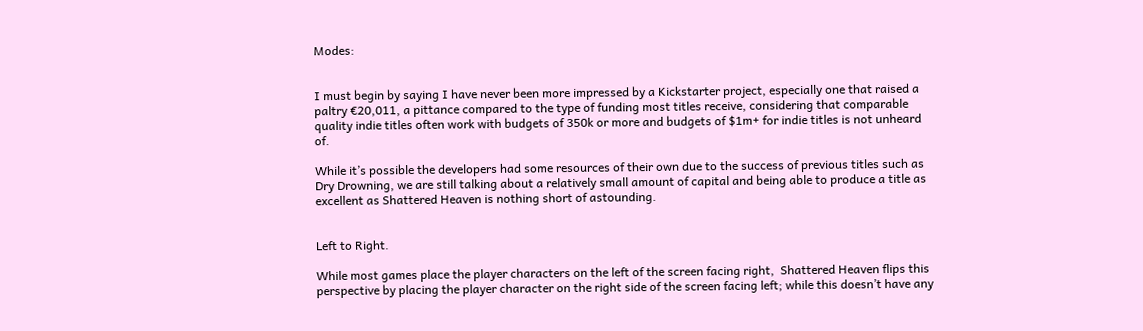Modes:


I must begin by saying I have never been more impressed by a Kickstarter project, especially one that raised a paltry €20,011, a pittance compared to the type of funding most titles receive, considering that comparable quality indie titles often work with budgets of 350k or more and budgets of $1m+ for indie titles is not unheard of.

While it’s possible the developers had some resources of their own due to the success of previous titles such as Dry Drowning, we are still talking about a relatively small amount of capital and being able to produce a title as excellent as Shattered Heaven is nothing short of astounding.


Left to Right.

While most games place the player characters on the left of the screen facing right,  Shattered Heaven flips this perspective by placing the player character on the right side of the screen facing left; while this doesn’t have any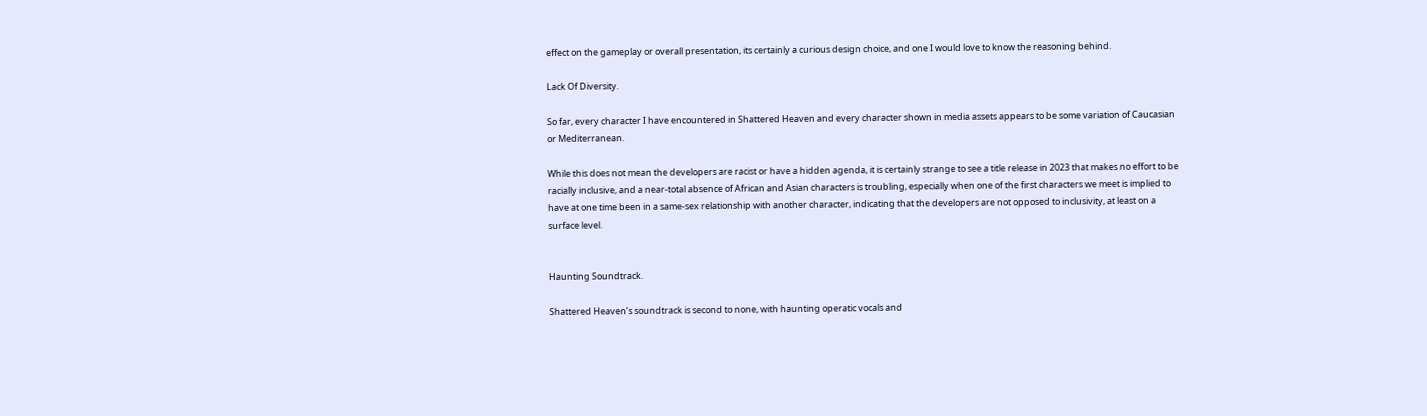effect on the gameplay or overall presentation, its certainly a curious design choice, and one I would love to know the reasoning behind.

Lack Of Diversity.

So far, every character I have encountered in Shattered Heaven and every character shown in media assets appears to be some variation of Caucasian or Mediterranean.

While this does not mean the developers are racist or have a hidden agenda, it is certainly strange to see a title release in 2023 that makes no effort to be racially inclusive, and a near-total absence of African and Asian characters is troubling, especially when one of the first characters we meet is implied to have at one time been in a same-sex relationship with another character, indicating that the developers are not opposed to inclusivity, at least on a surface level.


Haunting Soundtrack.

Shattered Heaven’s soundtrack is second to none, with haunting operatic vocals and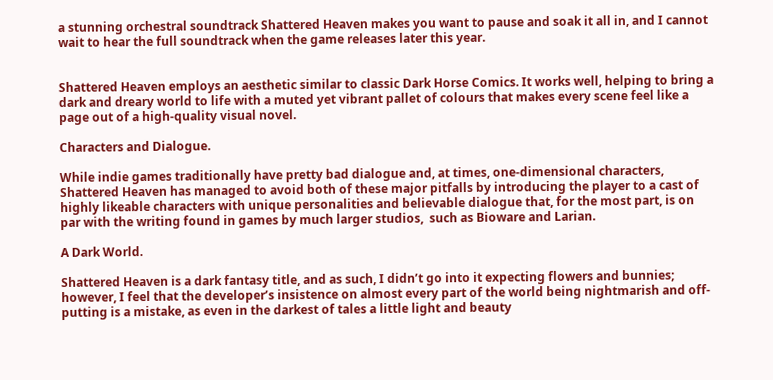a stunning orchestral soundtrack Shattered Heaven makes you want to pause and soak it all in, and I cannot wait to hear the full soundtrack when the game releases later this year.


Shattered Heaven employs an aesthetic similar to classic Dark Horse Comics. It works well, helping to bring a dark and dreary world to life with a muted yet vibrant pallet of colours that makes every scene feel like a page out of a high-quality visual novel.

Characters and Dialogue.

While indie games traditionally have pretty bad dialogue and, at times, one-dimensional characters, Shattered Heaven has managed to avoid both of these major pitfalls by introducing the player to a cast of highly likeable characters with unique personalities and believable dialogue that, for the most part, is on par with the writing found in games by much larger studios,  such as Bioware and Larian.

A Dark World.

Shattered Heaven is a dark fantasy title, and as such, I didn’t go into it expecting flowers and bunnies; however, I feel that the developer’s insistence on almost every part of the world being nightmarish and off-putting is a mistake, as even in the darkest of tales a little light and beauty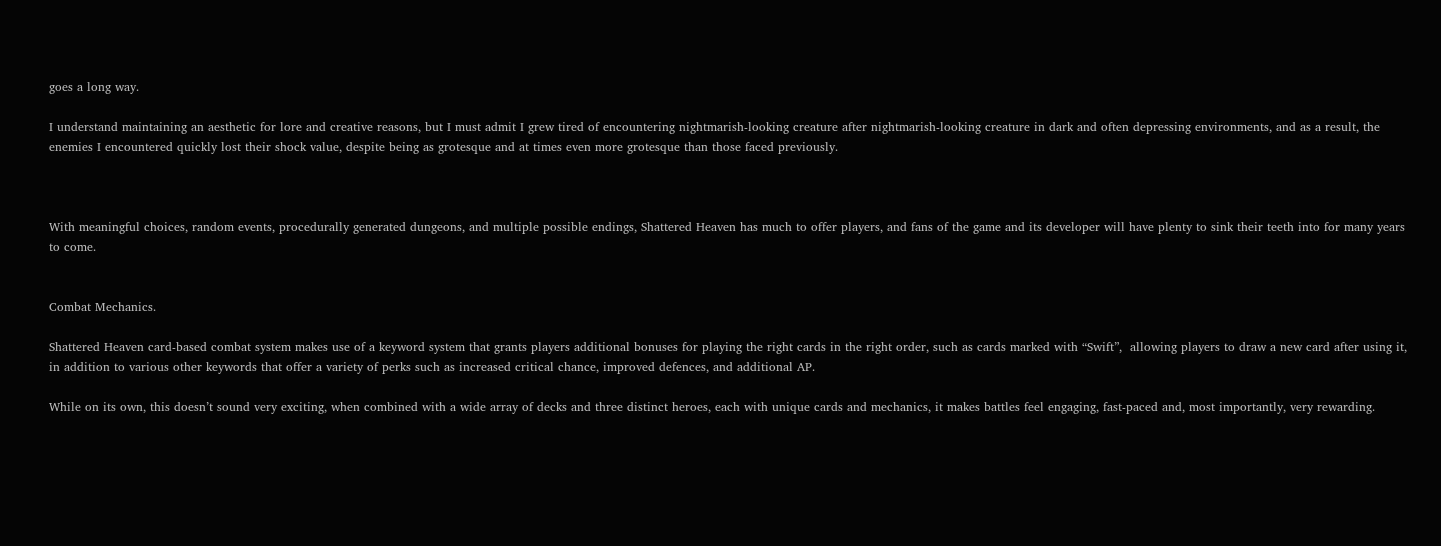goes a long way.

I understand maintaining an aesthetic for lore and creative reasons, but I must admit I grew tired of encountering nightmarish-looking creature after nightmarish-looking creature in dark and often depressing environments, and as a result, the enemies I encountered quickly lost their shock value, despite being as grotesque and at times even more grotesque than those faced previously.



With meaningful choices, random events, procedurally generated dungeons, and multiple possible endings, Shattered Heaven has much to offer players, and fans of the game and its developer will have plenty to sink their teeth into for many years to come.


Combat Mechanics.

Shattered Heaven card-based combat system makes use of a keyword system that grants players additional bonuses for playing the right cards in the right order, such as cards marked with “Swift”,  allowing players to draw a new card after using it, in addition to various other keywords that offer a variety of perks such as increased critical chance, improved defences, and additional AP.

While on its own, this doesn’t sound very exciting, when combined with a wide array of decks and three distinct heroes, each with unique cards and mechanics, it makes battles feel engaging, fast-paced and, most importantly, very rewarding.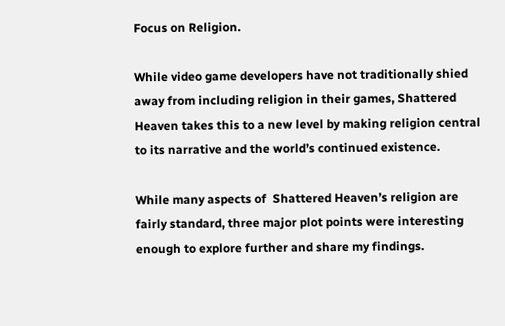Focus on Religion.

While video game developers have not traditionally shied away from including religion in their games, Shattered Heaven takes this to a new level by making religion central to its narrative and the world’s continued existence.

While many aspects of  Shattered Heaven’s religion are fairly standard, three major plot points were interesting enough to explore further and share my findings.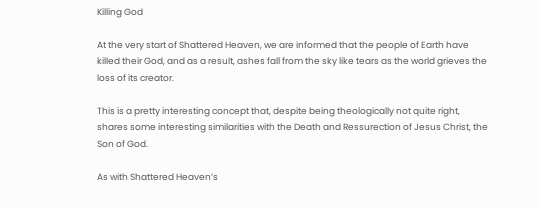Killing God

At the very start of Shattered Heaven, we are informed that the people of Earth have killed their God, and as a result, ashes fall from the sky like tears as the world grieves the loss of its creator.

This is a pretty interesting concept that, despite being theologically not quite right, shares some interesting similarities with the Death and Ressurection of Jesus Christ, the Son of God.

As with Shattered Heaven’s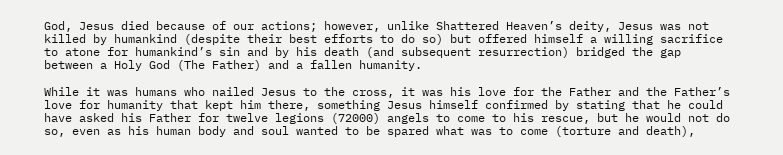God, Jesus died because of our actions; however, unlike Shattered Heaven’s deity, Jesus was not killed by humankind (despite their best efforts to do so) but offered himself a willing sacrifice to atone for humankind’s sin and by his death (and subsequent resurrection) bridged the gap between a Holy God (The Father) and a fallen humanity.

While it was humans who nailed Jesus to the cross, it was his love for the Father and the Father’s love for humanity that kept him there, something Jesus himself confirmed by stating that he could have asked his Father for twelve legions (72000) angels to come to his rescue, but he would not do so, even as his human body and soul wanted to be spared what was to come (torture and death),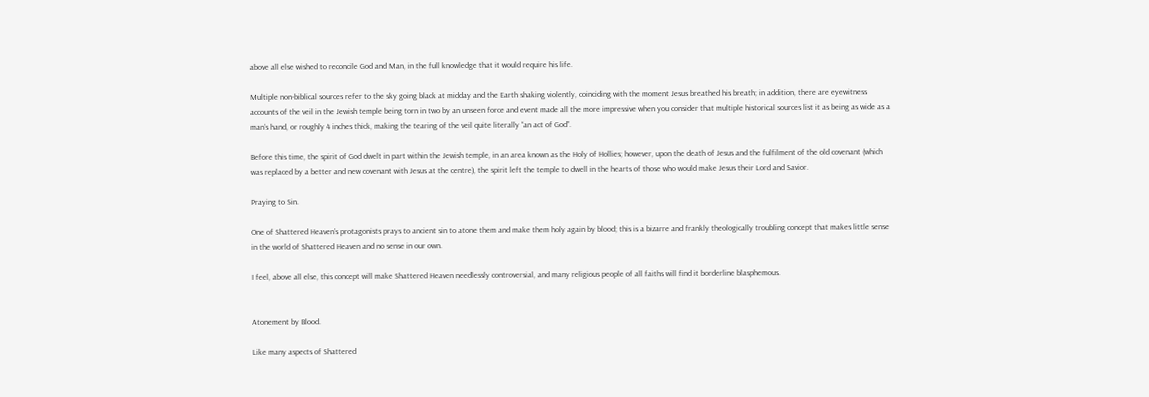above all else wished to reconcile God and Man, in the full knowledge that it would require his life.

Multiple non-biblical sources refer to the sky going black at midday and the Earth shaking violently, coinciding with the moment Jesus breathed his breath; in addition, there are eyewitness accounts of the veil in the Jewish temple being torn in two by an unseen force and event made all the more impressive when you consider that multiple historical sources list it as being as wide as a man’s hand, or roughly 4 inches thick, making the tearing of the veil quite literally “an act of God”.

Before this time, the spirit of God dwelt in part within the Jewish temple, in an area known as the Holy of Hollies; however, upon the death of Jesus and the fulfilment of the old covenant (which was replaced by a better and new covenant with Jesus at the centre), the spirit left the temple to dwell in the hearts of those who would make Jesus their Lord and Savior.

Praying to Sin.

One of Shattered Heaven’s protagonists prays to ancient sin to atone them and make them holy again by blood; this is a bizarre and frankly theologically troubling concept that makes little sense in the world of Shattered Heaven and no sense in our own.

I feel, above all else, this concept will make Shattered Heaven needlessly controversial, and many religious people of all faiths will find it borderline blasphemous.


Atonement by Blood.

Like many aspects of Shattered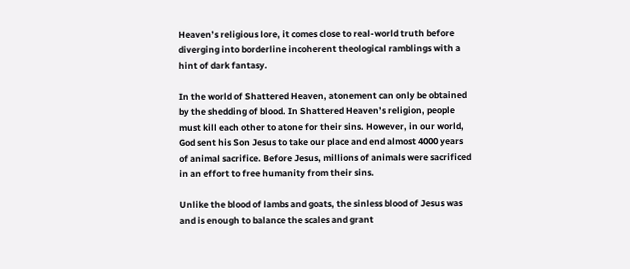Heaven’s religious lore, it comes close to real-world truth before diverging into borderline incoherent theological ramblings with a hint of dark fantasy.

In the world of Shattered Heaven, atonement can only be obtained by the shedding of blood. In Shattered Heaven’s religion, people must kill each other to atone for their sins. However, in our world, God sent his Son Jesus to take our place and end almost 4000 years of animal sacrifice. Before Jesus, millions of animals were sacrificed in an effort to free humanity from their sins.

Unlike the blood of lambs and goats, the sinless blood of Jesus was and is enough to balance the scales and grant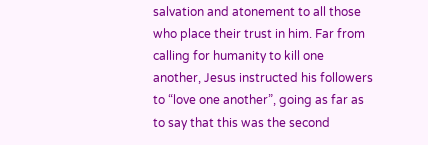salvation and atonement to all those who place their trust in him. Far from calling for humanity to kill one another, Jesus instructed his followers to “love one another”, going as far as to say that this was the second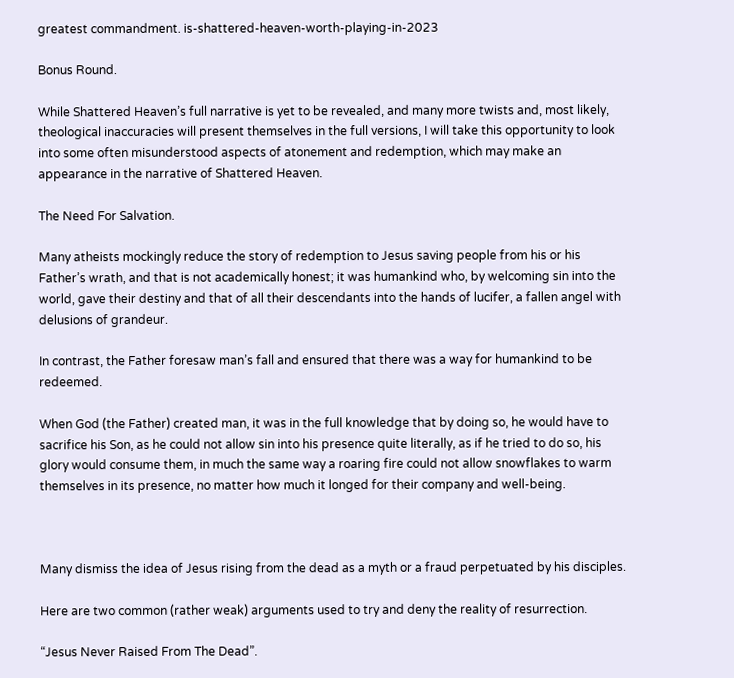greatest commandment. is-shattered-heaven-worth-playing-in-2023

Bonus Round.

While Shattered Heaven’s full narrative is yet to be revealed, and many more twists and, most likely, theological inaccuracies will present themselves in the full versions, I will take this opportunity to look into some often misunderstood aspects of atonement and redemption, which may make an appearance in the narrative of Shattered Heaven.

The Need For Salvation.

Many atheists mockingly reduce the story of redemption to Jesus saving people from his or his Father’s wrath, and that is not academically honest; it was humankind who, by welcoming sin into the world, gave their destiny and that of all their descendants into the hands of lucifer, a fallen angel with delusions of grandeur.

In contrast, the Father foresaw man’s fall and ensured that there was a way for humankind to be redeemed.

When God (the Father) created man, it was in the full knowledge that by doing so, he would have to sacrifice his Son, as he could not allow sin into his presence quite literally, as if he tried to do so, his glory would consume them, in much the same way a roaring fire could not allow snowflakes to warm themselves in its presence, no matter how much it longed for their company and well-being.



Many dismiss the idea of Jesus rising from the dead as a myth or a fraud perpetuated by his disciples.

Here are two common (rather weak) arguments used to try and deny the reality of resurrection.

“Jesus Never Raised From The Dead”.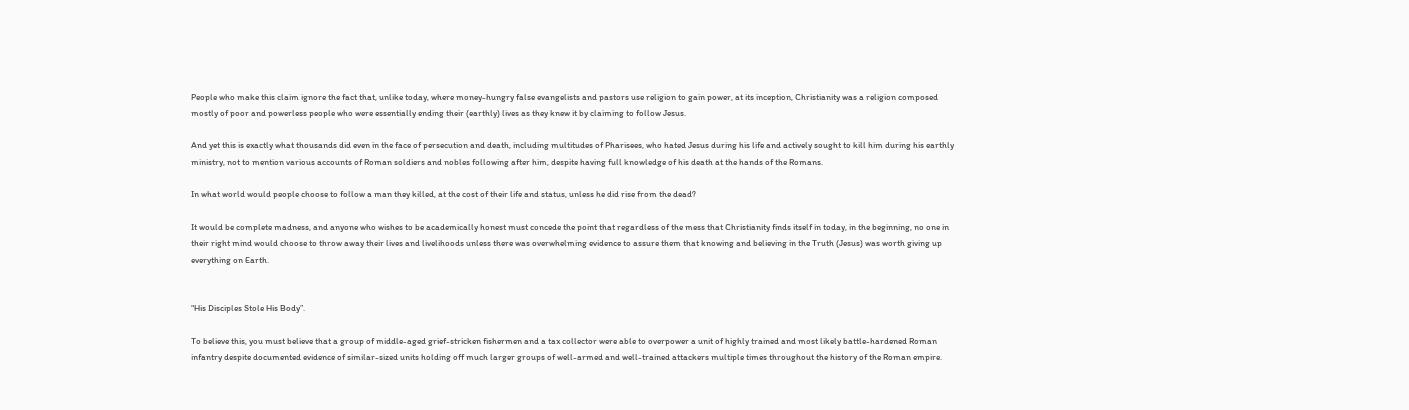People who make this claim ignore the fact that, unlike today, where money-hungry false evangelists and pastors use religion to gain power, at its inception, Christianity was a religion composed mostly of poor and powerless people who were essentially ending their (earthly) lives as they knew it by claiming to follow Jesus.

And yet this is exactly what thousands did even in the face of persecution and death, including multitudes of Pharisees, who hated Jesus during his life and actively sought to kill him during his earthly ministry, not to mention various accounts of Roman soldiers and nobles following after him, despite having full knowledge of his death at the hands of the Romans.

In what world would people choose to follow a man they killed, at the cost of their life and status, unless he did rise from the dead?

It would be complete madness, and anyone who wishes to be academically honest must concede the point that regardless of the mess that Christianity finds itself in today, in the beginning, no one in their right mind would choose to throw away their lives and livelihoods unless there was overwhelming evidence to assure them that knowing and believing in the Truth (Jesus) was worth giving up everything on Earth.


“His Disciples Stole His Body”.

To believe this, you must believe that a group of middle-aged grief-stricken fishermen and a tax collector were able to overpower a unit of highly trained and most likely battle-hardened Roman infantry despite documented evidence of similar-sized units holding off much larger groups of well-armed and well-trained attackers multiple times throughout the history of the Roman empire.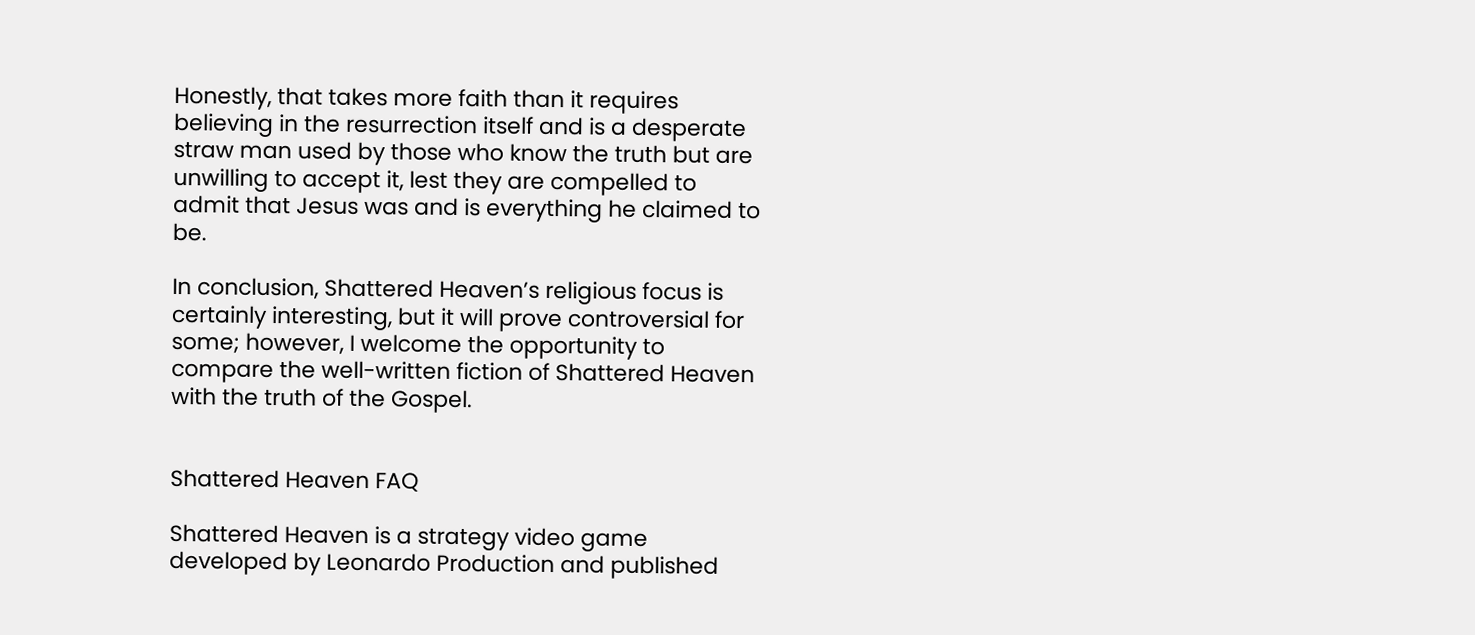Honestly, that takes more faith than it requires believing in the resurrection itself and is a desperate straw man used by those who know the truth but are unwilling to accept it, lest they are compelled to admit that Jesus was and is everything he claimed to be.

In conclusion, Shattered Heaven’s religious focus is certainly interesting, but it will prove controversial for some; however, I welcome the opportunity to compare the well-written fiction of Shattered Heaven with the truth of the Gospel.


Shattered Heaven FAQ

Shattered Heaven is a strategy video game developed by Leonardo Production and published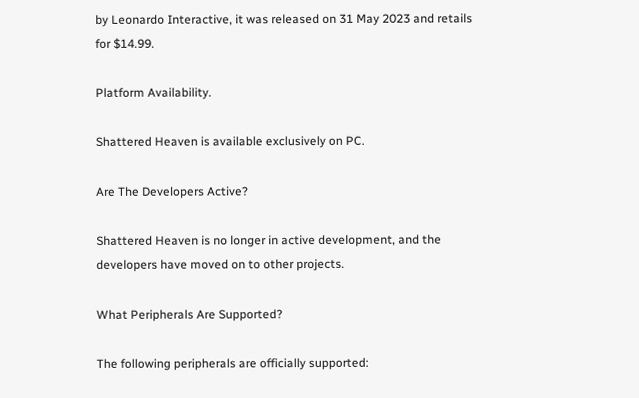by Leonardo Interactive, it was released on 31 May 2023 and retails for $14.99.

Platform Availability.

Shattered Heaven is available exclusively on PC.

Are The Developers Active?

Shattered Heaven is no longer in active development, and the developers have moved on to other projects.

What Peripherals Are Supported?

The following peripherals are officially supported: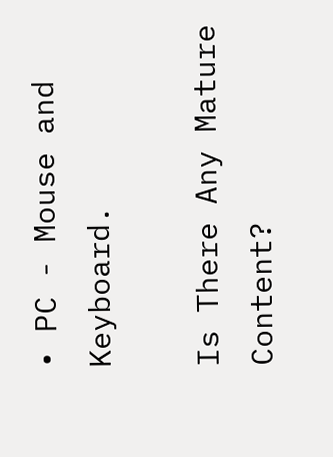• PC - Mouse and Keyboard.

Is There Any Mature Content?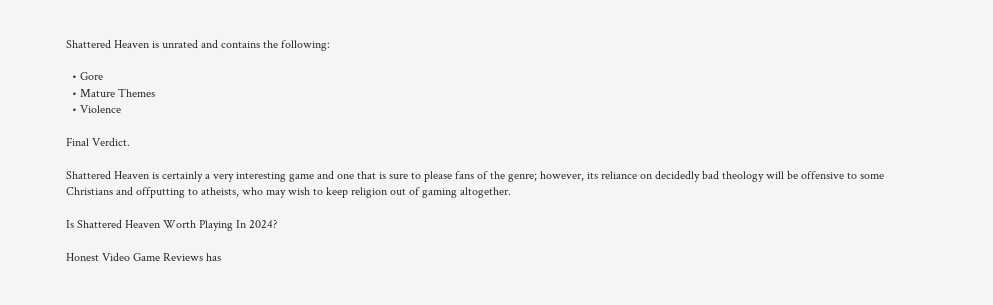Shattered Heaven is unrated and contains the following:

  • Gore
  • Mature Themes
  • Violence

Final Verdict.

Shattered Heaven is certainly a very interesting game and one that is sure to please fans of the genre; however, its reliance on decidedly bad theology will be offensive to some Christians and offputting to atheists, who may wish to keep religion out of gaming altogether.

Is Shattered Heaven Worth Playing In 2024?

Honest Video Game Reviews has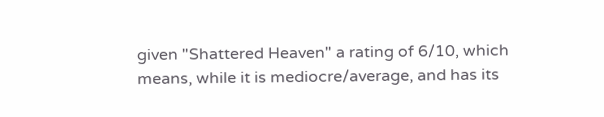given "Shattered Heaven" a rating of 6/10, which means, while it is mediocre/average, and has its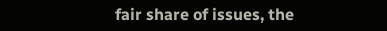fair share of issues, the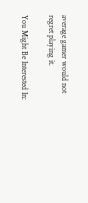average gamer would not regret playing it.

You Might Be Interested In: